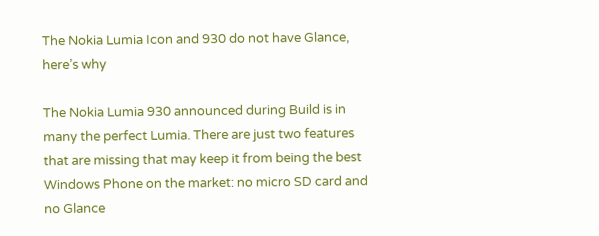The Nokia Lumia Icon and 930 do not have Glance, here’s why

The Nokia Lumia 930 announced during Build is in many the perfect Lumia. There are just two features that are missing that may keep it from being the best Windows Phone on the market: no micro SD card and no Glance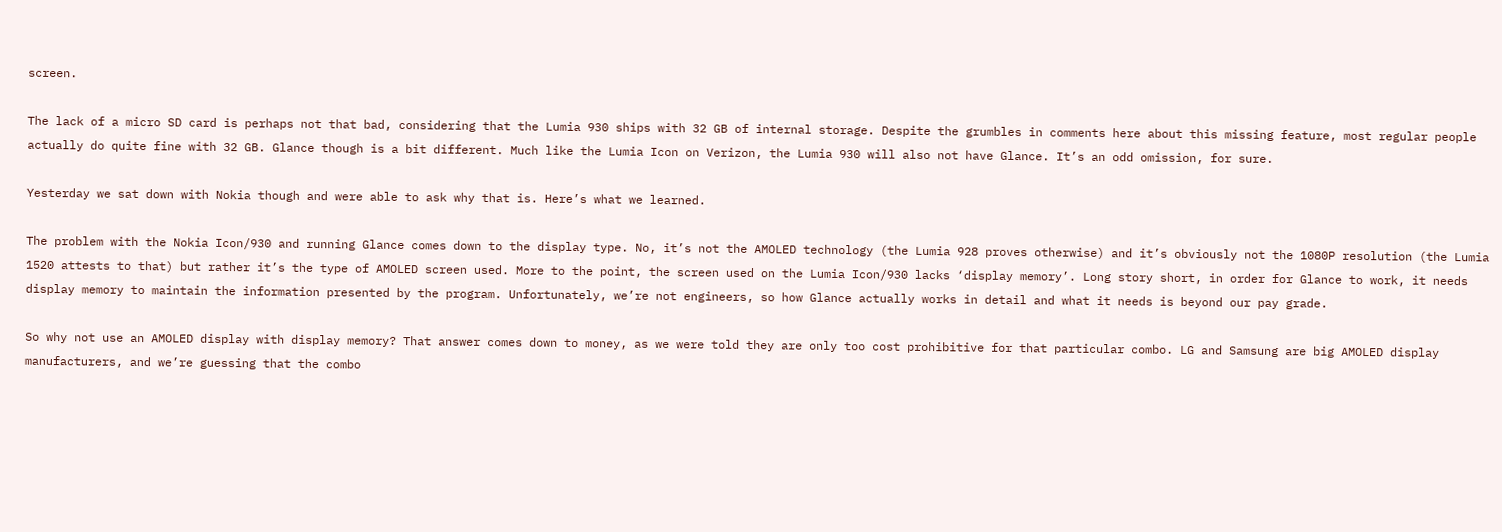screen.

The lack of a micro SD card is perhaps not that bad, considering that the Lumia 930 ships with 32 GB of internal storage. Despite the grumbles in comments here about this missing feature, most regular people actually do quite fine with 32 GB. Glance though is a bit different. Much like the Lumia Icon on Verizon, the Lumia 930 will also not have Glance. It’s an odd omission, for sure.

Yesterday we sat down with Nokia though and were able to ask why that is. Here’s what we learned.

The problem with the Nokia Icon/930 and running Glance comes down to the display type. No, it’s not the AMOLED technology (the Lumia 928 proves otherwise) and it’s obviously not the 1080P resolution (the Lumia 1520 attests to that) but rather it’s the type of AMOLED screen used. More to the point, the screen used on the Lumia Icon/930 lacks ‘display memory’. Long story short, in order for Glance to work, it needs display memory to maintain the information presented by the program. Unfortunately, we’re not engineers, so how Glance actually works in detail and what it needs is beyond our pay grade.

So why not use an AMOLED display with display memory? That answer comes down to money, as we were told they are only too cost prohibitive for that particular combo. LG and Samsung are big AMOLED display manufacturers, and we’re guessing that the combo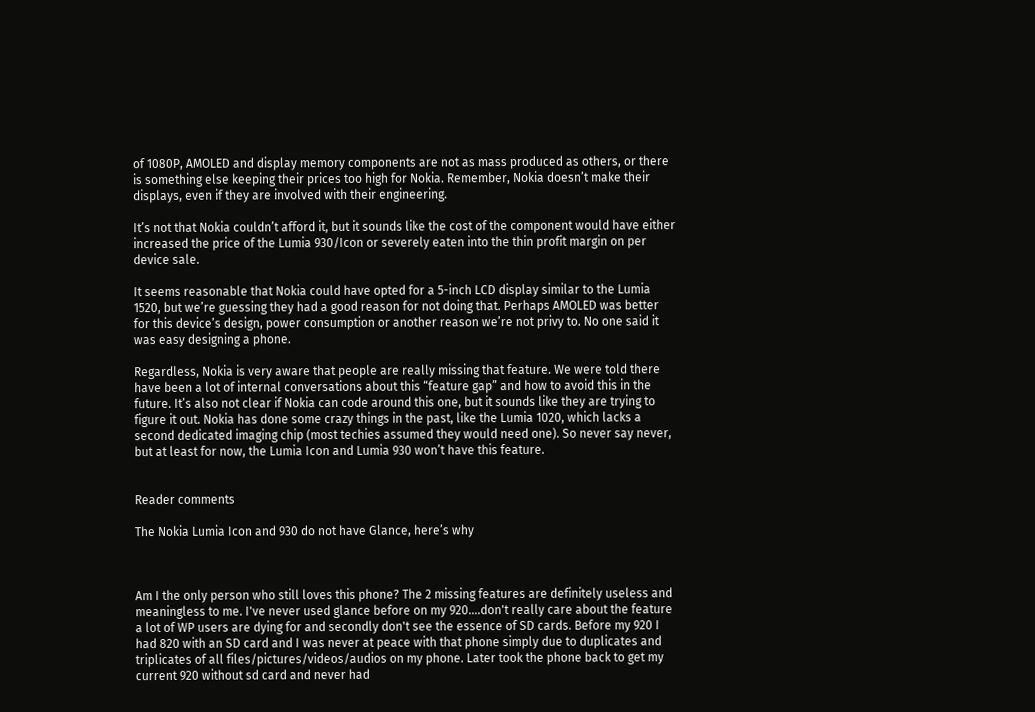of 1080P, AMOLED and display memory components are not as mass produced as others, or there is something else keeping their prices too high for Nokia. Remember, Nokia doesn’t make their displays, even if they are involved with their engineering.

It’s not that Nokia couldn’t afford it, but it sounds like the cost of the component would have either increased the price of the Lumia 930/Icon or severely eaten into the thin profit margin on per device sale.

It seems reasonable that Nokia could have opted for a 5-inch LCD display similar to the Lumia 1520, but we’re guessing they had a good reason for not doing that. Perhaps AMOLED was better for this device’s design, power consumption or another reason we’re not privy to. No one said it was easy designing a phone.

Regardless, Nokia is very aware that people are really missing that feature. We were told there have been a lot of internal conversations about this “feature gap” and how to avoid this in the future. It’s also not clear if Nokia can code around this one, but it sounds like they are trying to figure it out. Nokia has done some crazy things in the past, like the Lumia 1020, which lacks a second dedicated imaging chip (most techies assumed they would need one). So never say never, but at least for now, the Lumia Icon and Lumia 930 won’t have this feature.


Reader comments

The Nokia Lumia Icon and 930 do not have Glance, here’s why



Am I the only person who still loves this phone? The 2 missing features are definitely useless and meaningless to me. I've never used glance before on my 920....don't really care about the feature a lot of WP users are dying for and secondly don't see the essence of SD cards. Before my 920 I had 820 with an SD card and I was never at peace with that phone simply due to duplicates and triplicates of all files/pictures/videos/audios on my phone. Later took the phone back to get my current 920 without sd card and never had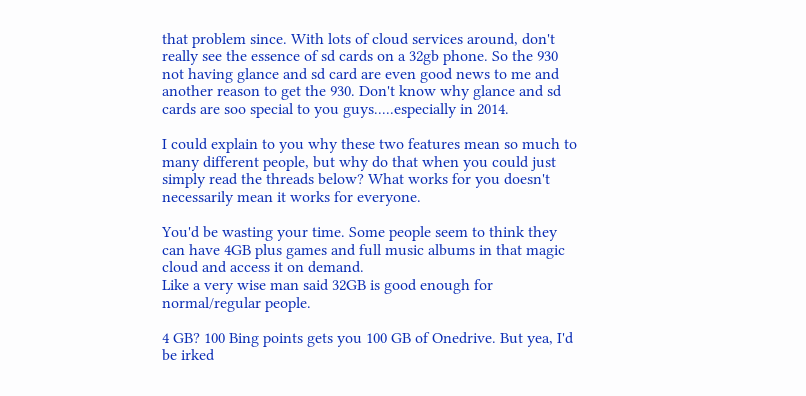that problem since. With lots of cloud services around, don't really see the essence of sd cards on a 32gb phone. So the 930 not having glance and sd card are even good news to me and another reason to get the 930. Don't know why glance and sd cards are soo special to you guys.....especially in 2014.

I could explain to you why these two features mean so much to many different people, but why do that when you could just simply read the threads below? What works for you doesn't necessarily mean it works for everyone.

You'd be wasting your time. Some people seem to think they can have 4GB plus games and full music albums in that magic cloud and access it on demand.
Like a very wise man said 32GB is good enough for normal/regular people.

4 GB? 100 Bing points gets you 100 GB of Onedrive. But yea, I'd be irked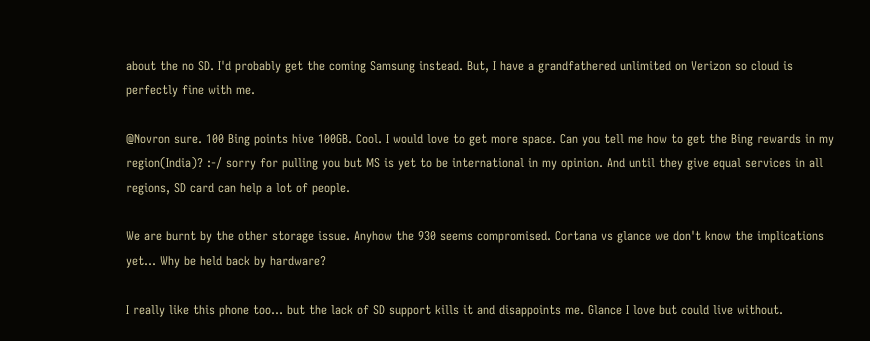about the no SD. I'd probably get the coming Samsung instead. But, I have a grandfathered unlimited on Verizon so cloud is perfectly fine with me.

@Novron sure. 100 Bing points hive 100GB. Cool. I would love to get more space. Can you tell me how to get the Bing rewards in my region(India)? :-/ sorry for pulling you but MS is yet to be international in my opinion. And until they give equal services in all regions, SD card can help a lot of people.

We are burnt by the other storage issue. Anyhow the 930 seems compromised. Cortana vs glance we don't know the implications yet... Why be held back by hardware?

I really like this phone too... but the lack of SD support kills it and disappoints me. Glance I love but could live without.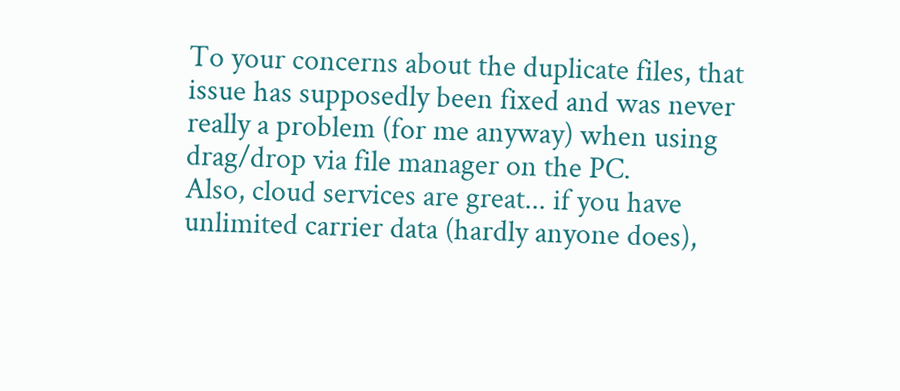To your concerns about the duplicate files, that issue has supposedly been fixed and was never really a problem (for me anyway) when using drag/drop via file manager on the PC.
Also, cloud services are great... if you have unlimited carrier data (hardly anyone does),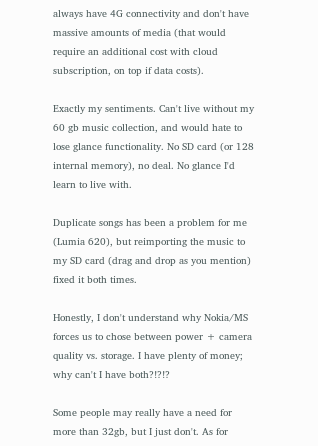always have 4G connectivity and don't have massive amounts of media (that would require an additional cost with cloud subscription, on top if data costs).

Exactly my sentiments. Can't live without my 60 gb music collection, and would hate to lose glance functionality. No SD card (or 128 internal memory), no deal. No glance I'd learn to live with.

Duplicate songs has been a problem for me (Lumia 620), but reimporting the music to my SD card (drag and drop as you mention) fixed it both times.

Honestly, I don't understand why Nokia/MS forces us to chose between power + camera quality vs. storage. I have plenty of money; why can't I have both?!?!?

Some people may really have a need for more than 32gb, but I just don't. As for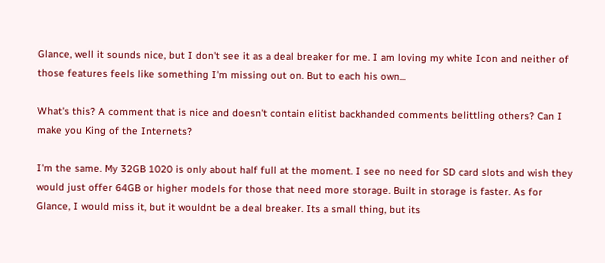Glance, well it sounds nice, but I don't see it as a deal breaker for me. I am loving my white Icon and neither of those features feels like something I'm missing out on. But to each his own...

What's this? A comment that is nice and doesn't contain elitist backhanded comments belittling others? Can I make you King of the Internets?

I'm the same. My 32GB 1020 is only about half full at the moment. I see no need for SD card slots and wish they would just offer 64GB or higher models for those that need more storage. Built in storage is faster. As for Glance, I would miss it, but it wouldnt be a deal breaker. Its a small thing, but its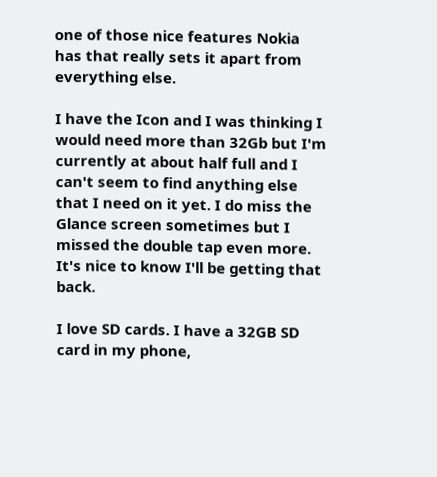one of those nice features Nokia has that really sets it apart from everything else.

I have the Icon and I was thinking I would need more than 32Gb but I'm currently at about half full and I can't seem to find anything else that I need on it yet. I do miss the Glance screen sometimes but I missed the double tap even more. It's nice to know I'll be getting that back.

I love SD cards. I have a 32GB SD card in my phone,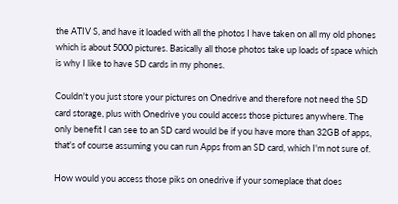the ATIV S, and have it loaded with all the photos I have taken on all my old phones which is about 5000 pictures. Basically all those photos take up loads of space which is why I like to have SD cards in my phones.

Couldn't you just store your pictures on Onedrive and therefore not need the SD card storage, plus with Onedrive you could access those pictures anywhere. The only benefit I can see to an SD card would be if you have more than 32GB of apps, that's of course assuming you can run Apps from an SD card, which I'm not sure of.

How would you access those piks on onedrive if your someplace that does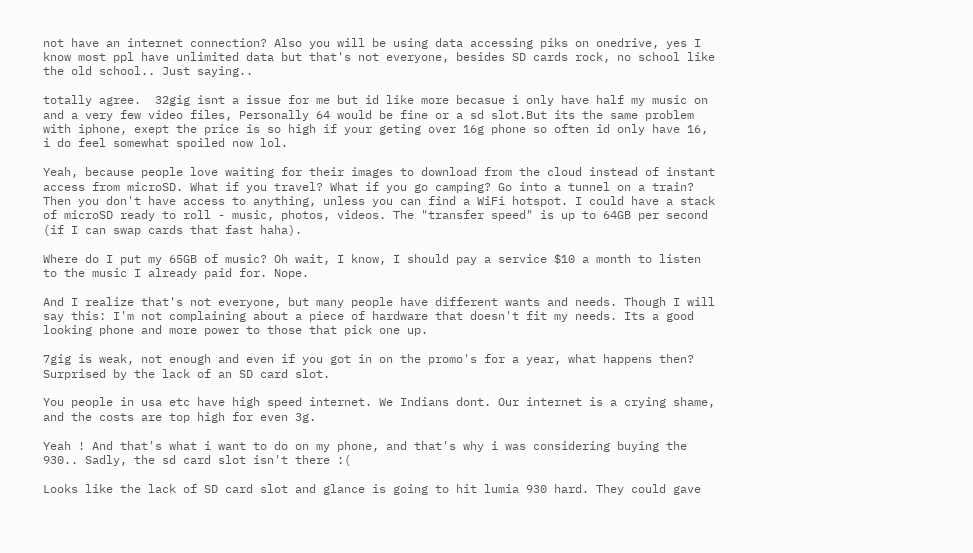not have an internet connection? Also you will be using data accessing piks on onedrive, yes I know most ppl have unlimited data but that's not everyone, besides SD cards rock, no school like the old school.. Just saying..

totally agree.  32gig isnt a issue for me but id like more becasue i only have half my music on and a very few video files, Personally 64 would be fine or a sd slot.But its the same problem with iphone, exept the price is so high if your geting over 16g phone so often id only have 16, i do feel somewhat spoiled now lol.

Yeah, because people love waiting for their images to download from the cloud instead of instant access from microSD. What if you travel? What if you go camping? Go into a tunnel on a train? Then you don't have access to anything, unless you can find a WiFi hotspot. I could have a stack of microSD ready to roll - music, photos, videos. The "transfer speed" is up to 64GB per second (if I can swap cards that fast haha).

Where do I put my 65GB of music? Oh wait, I know, I should pay a service $10 a month to listen to the music I already paid for. Nope.

And I realize that's not everyone, but many people have different wants and needs. Though I will say this: I'm not complaining about a piece of hardware that doesn't fit my needs. Its a good looking phone and more power to those that pick one up.

7gig is weak, not enough and even if you got in on the promo's for a year, what happens then? Surprised by the lack of an SD card slot.

You people in usa etc have high speed internet. We Indians dont. Our internet is a crying shame, and the costs are top high for even 3g.

Yeah ! And that's what i want to do on my phone, and that's why i was considering buying the 930.. Sadly, the sd card slot isn't there :(

Looks like the lack of SD card slot and glance is going to hit lumia 930 hard. They could gave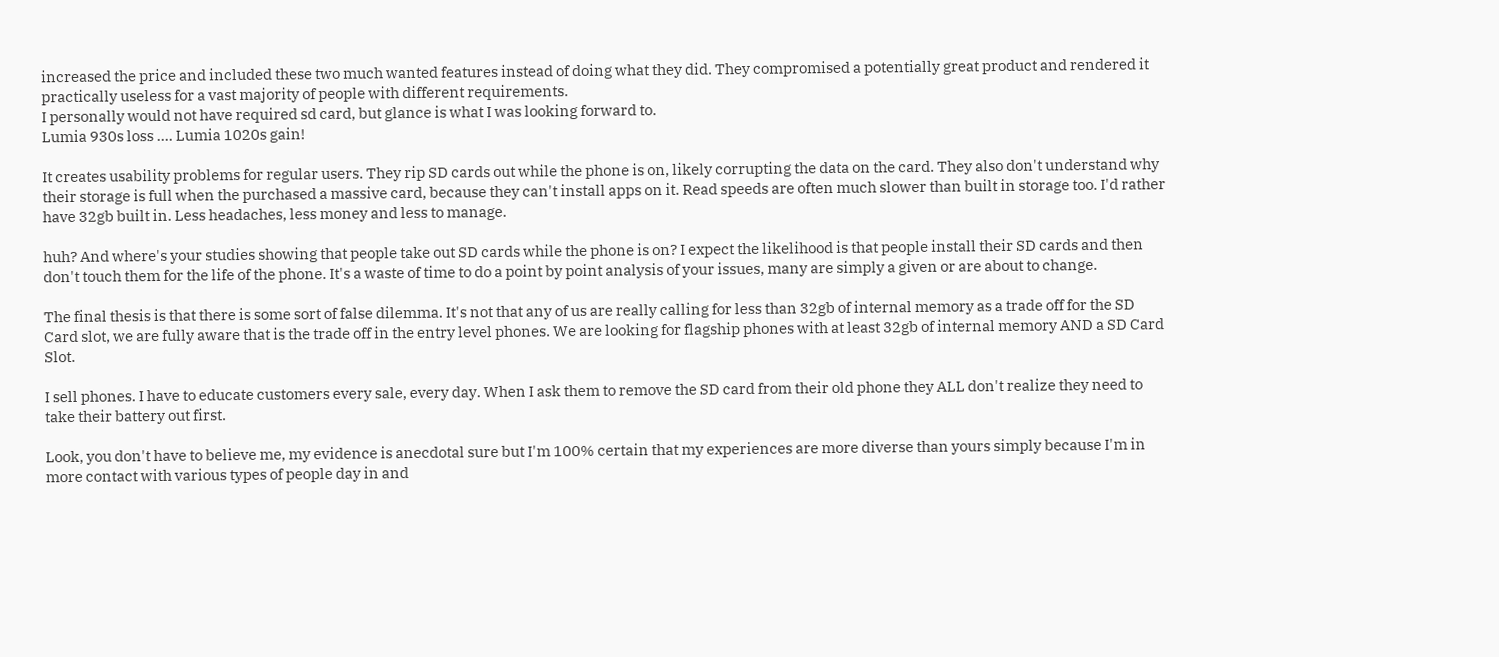increased the price and included these two much wanted features instead of doing what they did. They compromised a potentially great product and rendered it practically useless for a vast majority of people with different requirements.
I personally would not have required sd card, but glance is what I was looking forward to.
Lumia 930s loss .... Lumia 1020s gain!

It creates usability problems for regular users. They rip SD cards out while the phone is on, likely corrupting the data on the card. They also don't understand why their storage is full when the purchased a massive card, because they can't install apps on it. Read speeds are often much slower than built in storage too. I'd rather have 32gb built in. Less headaches, less money and less to manage.

huh? And where's your studies showing that people take out SD cards while the phone is on? I expect the likelihood is that people install their SD cards and then don't touch them for the life of the phone. It's a waste of time to do a point by point analysis of your issues, many are simply a given or are about to change.

The final thesis is that there is some sort of false dilemma. It's not that any of us are really calling for less than 32gb of internal memory as a trade off for the SD Card slot, we are fully aware that is the trade off in the entry level phones. We are looking for flagship phones with at least 32gb of internal memory AND a SD Card Slot.

I sell phones. I have to educate customers every sale, every day. When I ask them to remove the SD card from their old phone they ALL don't realize they need to take their battery out first.

Look, you don't have to believe me, my evidence is anecdotal sure but I'm 100% certain that my experiences are more diverse than yours simply because I'm in more contact with various types of people day in and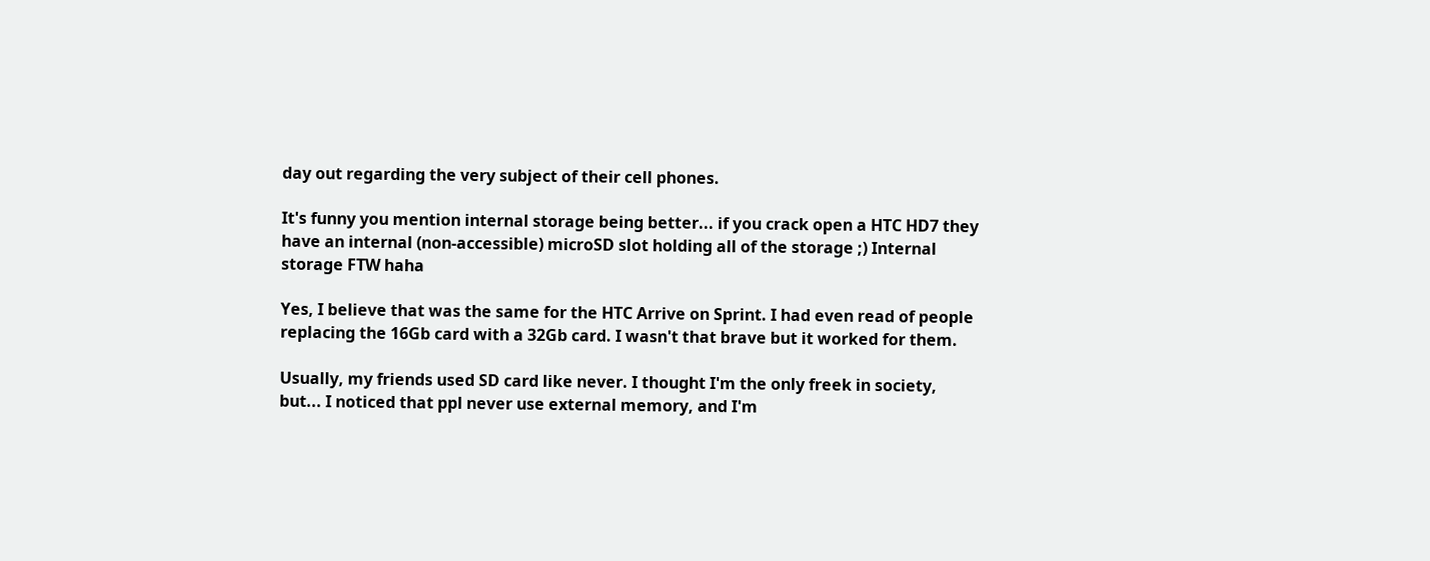day out regarding the very subject of their cell phones.

It's funny you mention internal storage being better... if you crack open a HTC HD7 they have an internal (non-accessible) microSD slot holding all of the storage ;) Internal storage FTW haha

Yes, I believe that was the same for the HTC Arrive on Sprint. I had even read of people replacing the 16Gb card with a 32Gb card. I wasn't that brave but it worked for them.

Usually, my friends used SD card like never. I thought I'm the only freek in society, but... I noticed that ppl never use external memory, and I'm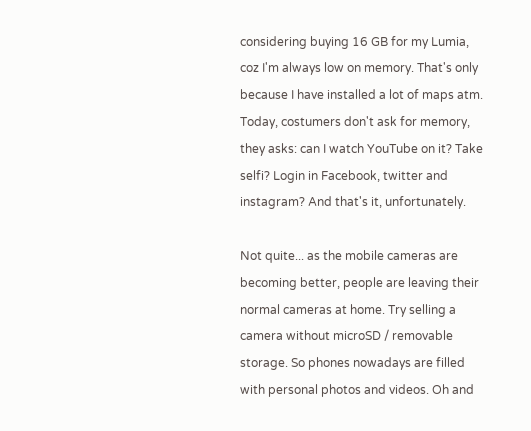considering buying 16 GB for my Lumia, coz I'm always low on memory. That's only because I have installed a lot of maps atm. Today, costumers don't ask for memory, they asks: can I watch YouTube on it? Take selfi? Login in Facebook, twitter and instagram? And that's it, unfortunately.

Not quite... as the mobile cameras are becoming better, people are leaving their normal cameras at home. Try selling a camera without microSD / removable storage. So phones nowadays are filled with personal photos and videos. Oh and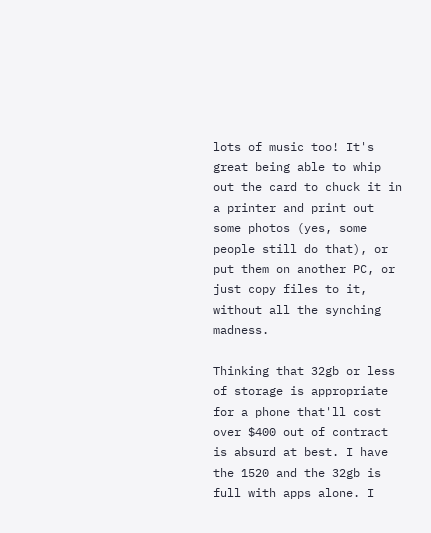lots of music too! It's great being able to whip out the card to chuck it in a printer and print out some photos (yes, some people still do that), or put them on another PC, or just copy files to it, without all the synching madness.

Thinking that 32gb or less of storage is appropriate for a phone that'll cost over $400 out of contract is absurd at best. I have the 1520 and the 32gb is full with apps alone. I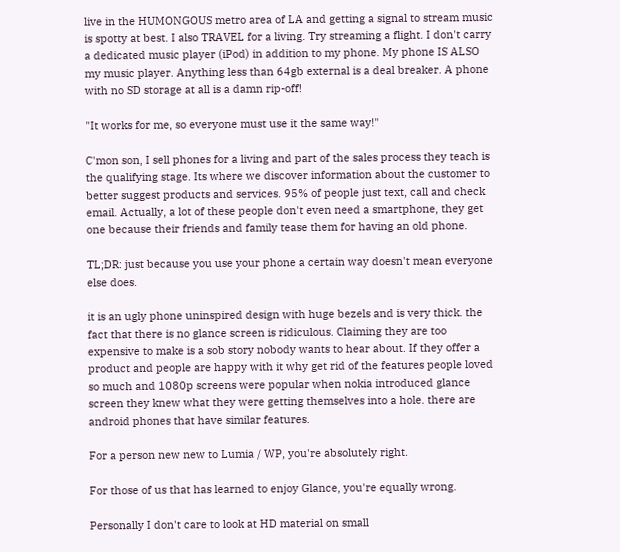live in the HUMONGOUS metro area of LA and getting a signal to stream music is spotty at best. I also TRAVEL for a living. Try streaming a flight. I don't carry a dedicated music player (iPod) in addition to my phone. My phone IS ALSO my music player. Anything less than 64gb external is a deal breaker. A phone with no SD storage at all is a damn rip-off!

"It works for me, so everyone must use it the same way!"

C'mon son, I sell phones for a living and part of the sales process they teach is the qualifying stage. Its where we discover information about the customer to better suggest products and services. 95% of people just text, call and check email. Actually, a lot of these people don't even need a smartphone, they get one because their friends and family tease them for having an old phone.

TL;DR: just because you use your phone a certain way doesn't mean everyone else does.

it is an ugly phone uninspired design with huge bezels and is very thick. the fact that there is no glance screen is ridiculous. Claiming they are too expensive to make is a sob story nobody wants to hear about. If they offer a product and people are happy with it why get rid of the features people loved so much and 1080p screens were popular when nokia introduced glance screen they knew what they were getting themselves into a hole. there are android phones that have similar features.

For a person new new to Lumia / WP, you're absolutely right.

For those of us that has learned to enjoy Glance, you're equally wrong.

Personally I don't care to look at HD material on small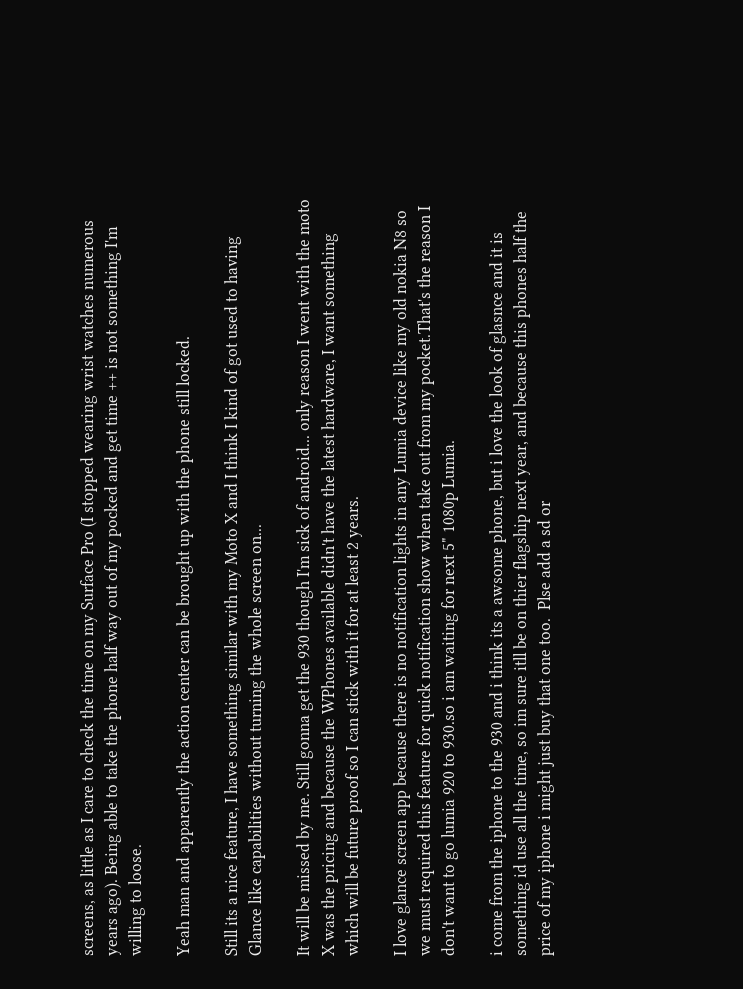screens, as little as I care to check the time on my Surface Pro (I stopped wearing wrist watches numerous years ago). Being able to take the phone half way out of my pocked and get time ++ is not something I'm willing to loose.

Yeah man and apparently the action center can be brought up with the phone still locked.

Still its a nice feature, I have something similar with my Moto X and I think I kind of got used to having Glance like capabilities without turning the whole screen on...

It will be missed by me. Still gonna get the 930 though I'm sick of android... only reason I went with the moto X was the pricing and because the WPhones available didn't have the latest hardware, I want something which will be future proof so I can stick with it for at least 2 years.

I love glance screen app because there is no notification lights in any Lumia device like my old nokia N8 so we must required this feature for quick notification show when take out from my pocket.That's the reason I don't want to go lumia 920 to 930.so i am waiting for next 5" 1080p Lumia.

i come from the iphone to the 930 and i think its a awsome phone, but i love the look of glasnce and it is something id use all the time, so im sure itll be on thier flagship next year, and because this phones half the price of my iphone i might just buy that one too.  Plse add a sd or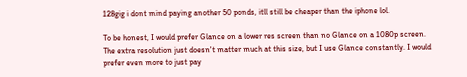128gig i dont mind paying another 50 ponds, itll still be cheaper than the iphone lol.

To be honest, I would prefer Glance on a lower res screen than no Glance on a 1080p screen. The extra resolution just doesn't matter much at this size, but I use Glance constantly. I would prefer even more to just pay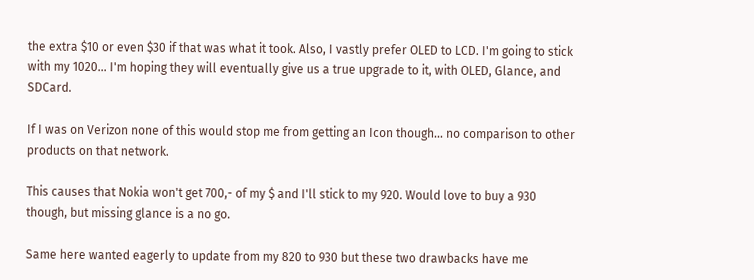the extra $10 or even $30 if that was what it took. Also, I vastly prefer OLED to LCD. I'm going to stick with my 1020... I'm hoping they will eventually give us a true upgrade to it, with OLED, Glance, and SDCard.

If I was on Verizon none of this would stop me from getting an Icon though... no comparison to other products on that network.

This causes that Nokia won't get 700,- of my $ and I'll stick to my 920. Would love to buy a 930 though, but missing glance is a no go.

Same here wanted eagerly to update from my 820 to 930 but these two drawbacks have me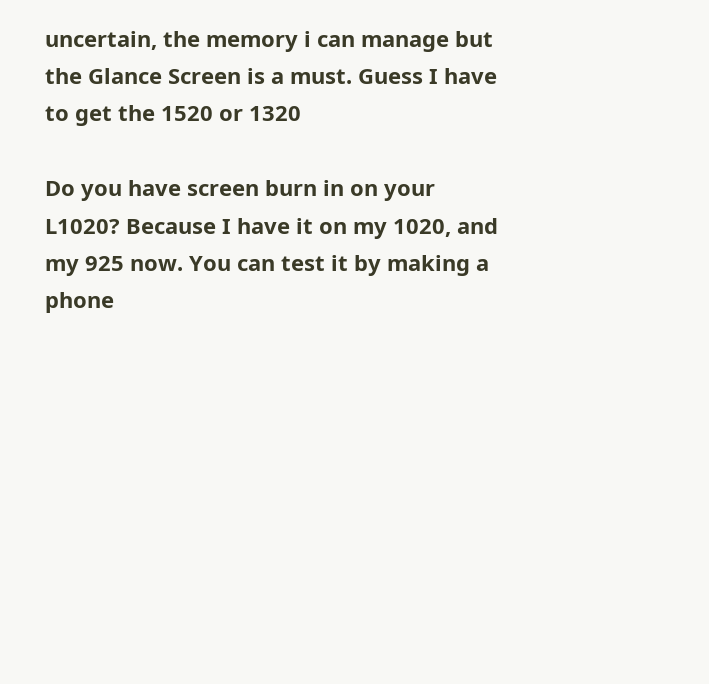uncertain, the memory i can manage but the Glance Screen is a must. Guess I have to get the 1520 or 1320

Do you have screen burn in on your L1020? Because I have it on my 1020, and my 925 now. You can test it by making a phone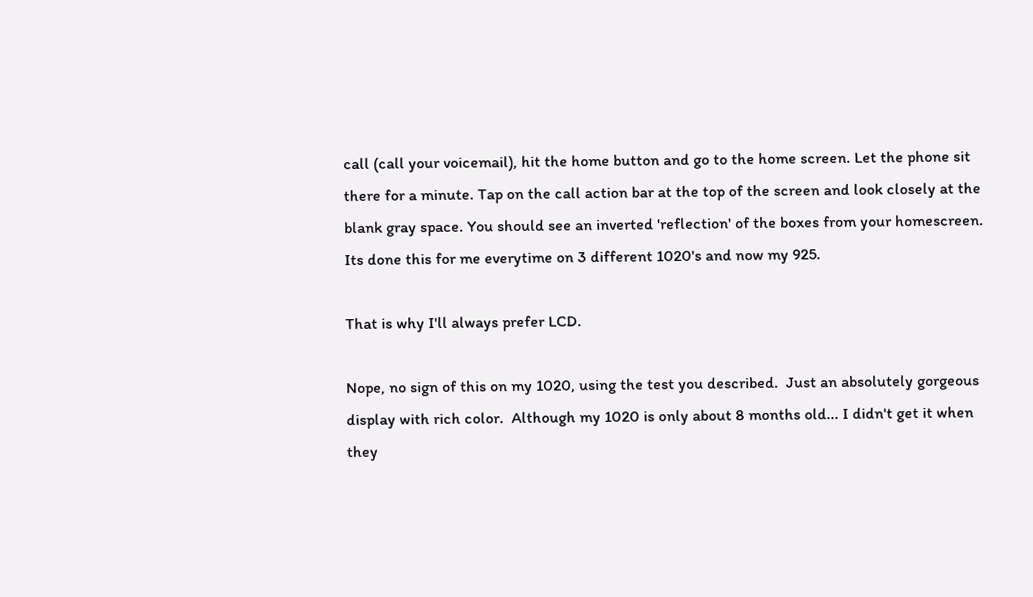call (call your voicemail), hit the home button and go to the home screen. Let the phone sit there for a minute. Tap on the call action bar at the top of the screen and look closely at the blank gray space. You should see an inverted 'reflection' of the boxes from your homescreen. Its done this for me everytime on 3 different 1020's and now my 925.

That is why I'll always prefer LCD.

Nope, no sign of this on my 1020, using the test you described.  Just an absolutely gorgeous display with rich color.  Although my 1020 is only about 8 months old... I didn't get it when they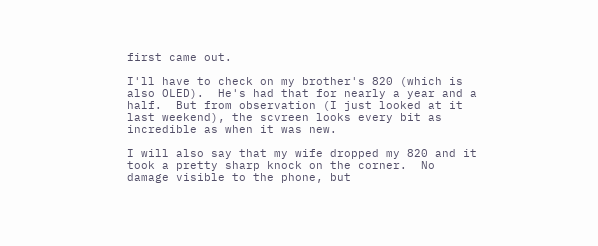first came out.

I'll have to check on my brother's 820 (which is also OLED).  He's had that for nearly a year and a half.  But from observation (I just looked at it last weekend), the scvreen looks every bit as incredible as when it was new.

I will also say that my wife dropped my 820 and it took a pretty sharp knock on the corner.  No damage visible to the phone, but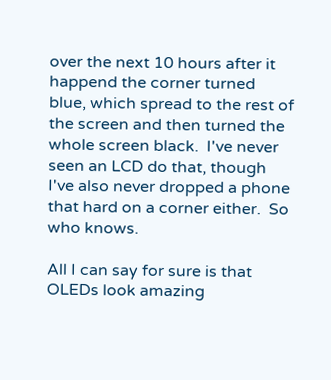over the next 10 hours after it happend the corner turned blue, which spread to the rest of the screen and then turned the whole screen black.  I've never seen an LCD do that, though I've also never dropped a phone that hard on a corner either.  So who knows.

All I can say for sure is that OLEDs look amazing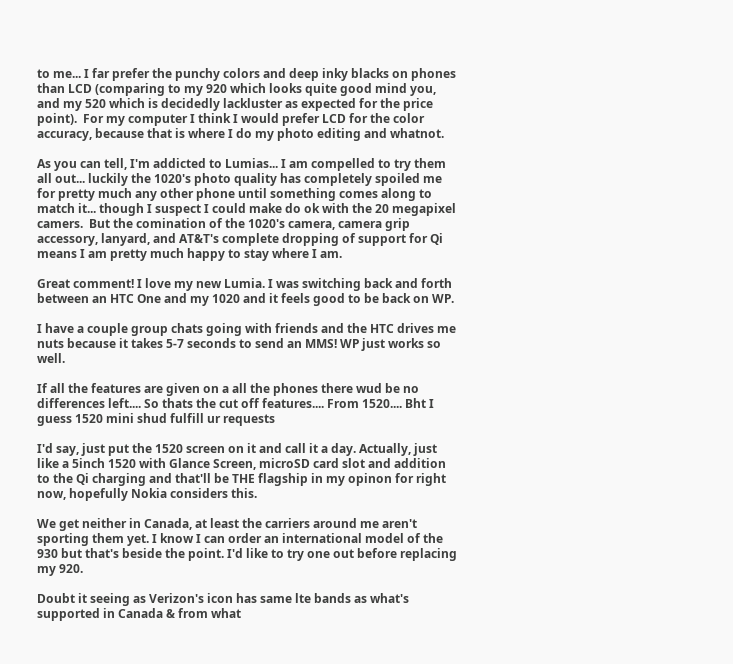to me... I far prefer the punchy colors and deep inky blacks on phones than LCD (comparing to my 920 which looks quite good mind you, and my 520 which is decidedly lackluster as expected for the price point).  For my computer I think I would prefer LCD for the color accuracy, because that is where I do my photo editing and whatnot.

As you can tell, I'm addicted to Lumias... I am compelled to try them all out... luckily the 1020's photo quality has completely spoiled me for pretty much any other phone until something comes along to match it... though I suspect I could make do ok with the 20 megapixel camers.  But the comination of the 1020's camera, camera grip accessory, lanyard, and AT&T's complete dropping of support for Qi means I am pretty much happy to stay where I am.

Great comment! I love my new Lumia. I was switching back and forth between an HTC One and my 1020 and it feels good to be back on WP.

I have a couple group chats going with friends and the HTC drives me nuts because it takes 5-7 seconds to send an MMS! WP just works so well.

If all the features are given on a all the phones there wud be no differences left.... So thats the cut off features.... From 1520.... Bht I guess 1520 mini shud fulfill ur requests

I'd say, just put the 1520 screen on it and call it a day. Actually, just like a 5inch 1520 with Glance Screen, microSD card slot and addition to the Qi charging and that'll be THE flagship in my opinon for right now, hopefully Nokia considers this.

We get neither in Canada, at least the carriers around me aren't sporting them yet. I know I can order an international model of the 930 but that's beside the point. I'd like to try one out before replacing my 920.

Doubt it seeing as Verizon's icon has same lte bands as what's supported in Canada & from what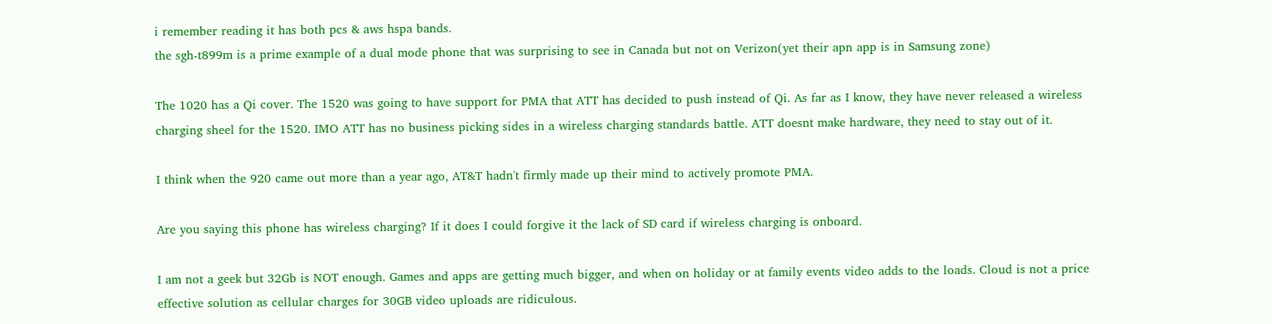i remember reading it has both pcs & aws hspa bands.
the sgh-t899m is a prime example of a dual mode phone that was surprising to see in Canada but not on Verizon(yet their apn app is in Samsung zone)

The 1020 has a Qi cover. The 1520 was going to have support for PMA that ATT has decided to push instead of Qi. As far as I know, they have never released a wireless charging sheel for the 1520. IMO ATT has no business picking sides in a wireless charging standards battle. ATT doesnt make hardware, they need to stay out of it.

I think when the 920 came out more than a year ago, AT&T hadn't firmly made up their mind to actively promote PMA.

Are you saying this phone has wireless charging? If it does I could forgive it the lack of SD card if wireless charging is onboard.

I am not a geek but 32Gb is NOT enough. Games and apps are getting much bigger, and when on holiday or at family events video adds to the loads. Cloud is not a price effective solution as cellular charges for 30GB video uploads are ridiculous.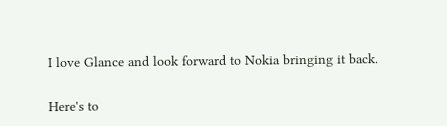I love Glance and look forward to Nokia bringing it back.

Here's to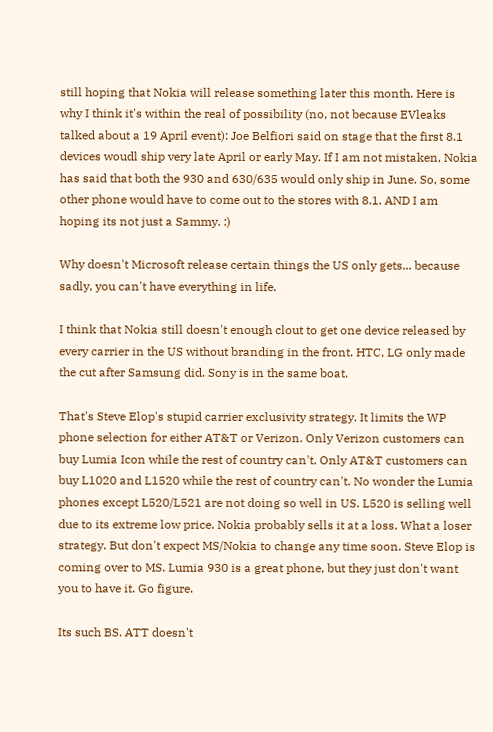still hoping that Nokia will release something later this month. Here is why I think it's within the real of possibility (no, not because EVleaks talked about a 19 April event): Joe Belfiori said on stage that the first 8.1 devices woudl ship very late April or early May. If I am not mistaken, Nokia has said that both the 930 and 630/635 would only ship in June. So, some other phone would have to come out to the stores with 8.1. AND I am hoping its not just a Sammy. :)

Why doesn't Microsoft release certain things the US only gets... because sadly, you can't have everything in life.

I think that Nokia still doesn't enough clout to get one device released by every carrier in the US without branding in the front. HTC, LG only made the cut after Samsung did. Sony is in the same boat.

That's Steve Elop's stupid carrier exclusivity strategy. It limits the WP phone selection for either AT&T or Verizon. Only Verizon customers can buy Lumia Icon while the rest of country can't. Only AT&T customers can buy L1020 and L1520 while the rest of country can't. No wonder the Lumia phones except L520/L521 are not doing so well in US. L520 is selling well due to its extreme low price. Nokia probably sells it at a loss. What a loser strategy. But don't expect MS/Nokia to change any time soon. Steve Elop is coming over to MS. Lumia 930 is a great phone, but they just don't want you to have it. Go figure.

Its such BS. ATT doesn't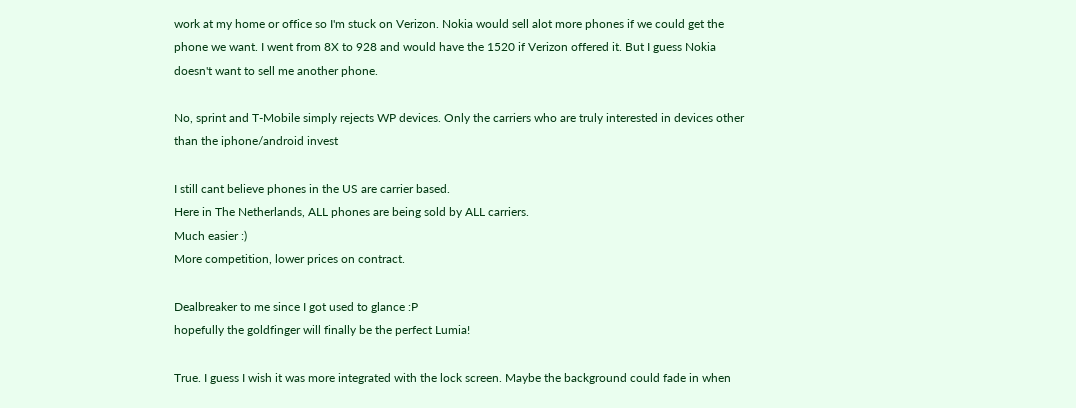work at my home or office so I'm stuck on Verizon. Nokia would sell alot more phones if we could get the phone we want. I went from 8X to 928 and would have the 1520 if Verizon offered it. But I guess Nokia doesn't want to sell me another phone.

No, sprint and T-Mobile simply rejects WP devices. Only the carriers who are truly interested in devices other than the iphone/android invest

I still cant believe phones in the US are carrier based.
Here in The Netherlands, ALL phones are being sold by ALL carriers.
Much easier :)
More competition, lower prices on contract.

Dealbreaker to me since I got used to glance :P
hopefully the goldfinger will finally be the perfect Lumia!

True. I guess I wish it was more integrated with the lock screen. Maybe the background could fade in when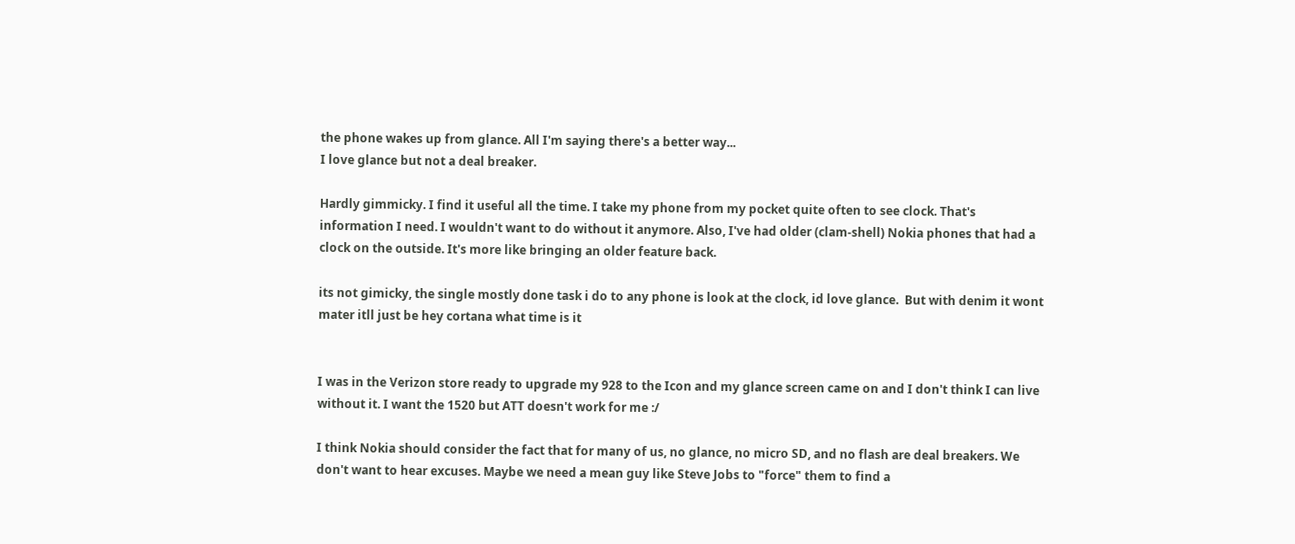the phone wakes up from glance. All I'm saying there's a better way...
I love glance but not a deal breaker.

Hardly gimmicky. I find it useful all the time. I take my phone from my pocket quite often to see clock. That's information I need. I wouldn't want to do without it anymore. Also, I've had older (clam-shell) Nokia phones that had a clock on the outside. It's more like bringing an older feature back.

its not gimicky, the single mostly done task i do to any phone is look at the clock, id love glance.  But with denim it wont mater itll just be hey cortana what time is it


I was in the Verizon store ready to upgrade my 928 to the Icon and my glance screen came on and I don't think I can live without it. I want the 1520 but ATT doesn't work for me :/

I think Nokia should consider the fact that for many of us, no glance, no micro SD, and no flash are deal breakers. We don't want to hear excuses. Maybe we need a mean guy like Steve Jobs to "force" them to find a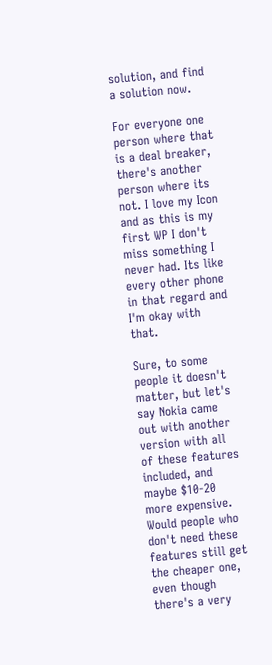solution, and find a solution now.

For everyone one person where that is a deal breaker, there's another person where its not. I love my Icon and as this is my first WP I don't miss something I never had. Its like every other phone in that regard and I'm okay with that.

Sure, to some people it doesn't matter, but let's say Nokia came out with another version with all of these features included, and maybe $10-20 more expensive. Would people who don't need these features still get the cheaper one, even though there's a very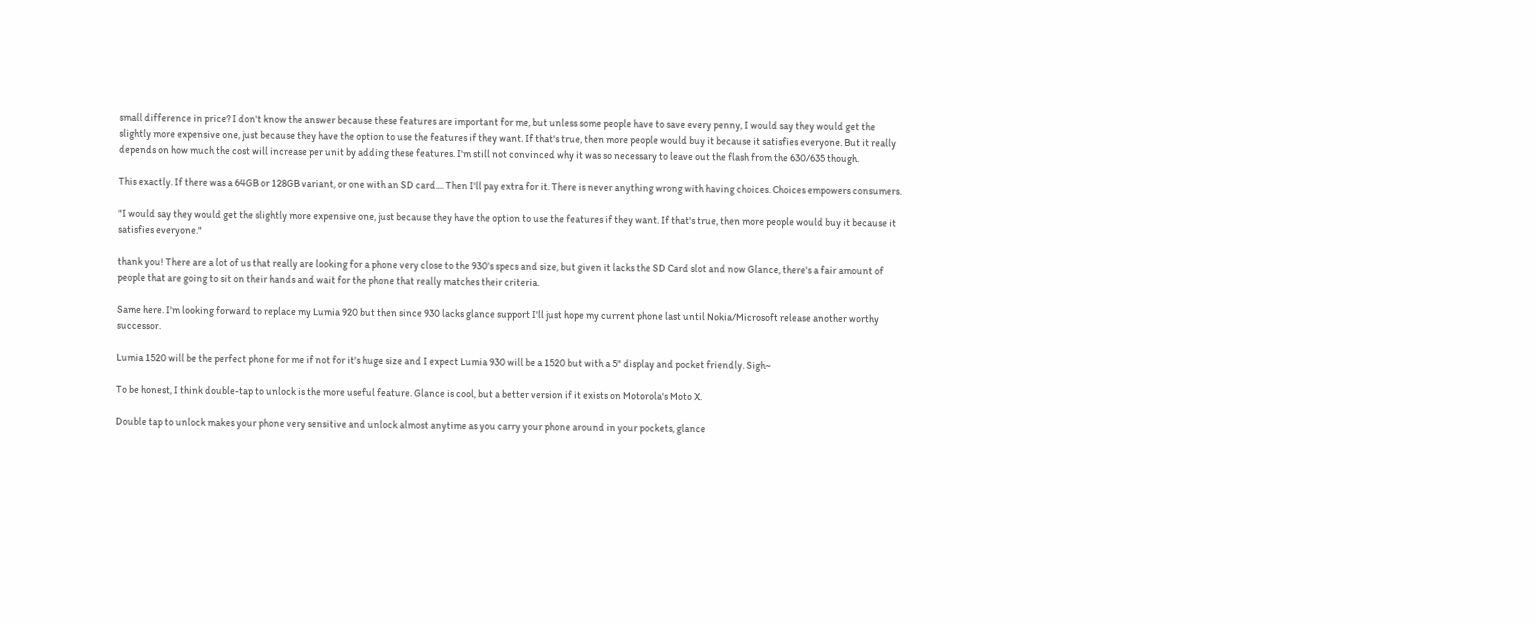small difference in price? I don't know the answer because these features are important for me, but unless some people have to save every penny, I would say they would get the slightly more expensive one, just because they have the option to use the features if they want. If that's true, then more people would buy it because it satisfies everyone. But it really depends on how much the cost will increase per unit by adding these features. I'm still not convinced why it was so necessary to leave out the flash from the 630/635 though.

This exactly. If there was a 64GB or 128GB variant, or one with an SD card.... Then I'll pay extra for it. There is never anything wrong with having choices. Choices empowers consumers.

"I would say they would get the slightly more expensive one, just because they have the option to use the features if they want. If that's true, then more people would buy it because it satisfies everyone."

thank you! There are a lot of us that really are looking for a phone very close to the 930's specs and size, but given it lacks the SD Card slot and now Glance, there's a fair amount of people that are going to sit on their hands and wait for the phone that really matches their criteria.

Same here. I'm looking forward to replace my Lumia 920 but then since 930 lacks glance support I'll just hope my current phone last until Nokia/Microsoft release another worthy successor.

Lumia 1520 will be the perfect phone for me if not for it's huge size and I expect Lumia 930 will be a 1520 but with a 5" display and pocket friendly. Sigh~

To be honest, I think double-tap to unlock is the more useful feature. Glance is cool, but a better version if it exists on Motorola's Moto X.

Double tap to unlock makes your phone very sensitive and unlock almost anytime as you carry your phone around in your pockets, glance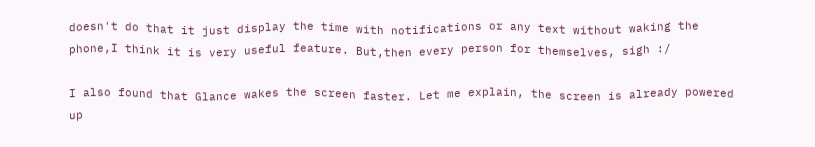doesn't do that it just display the time with notifications or any text without waking the phone,I think it is very useful feature. But,then every person for themselves, sigh :/

I also found that Glance wakes the screen faster. Let me explain, the screen is already powered up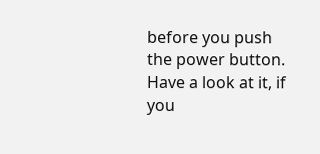before you push the power button. Have a look at it, if you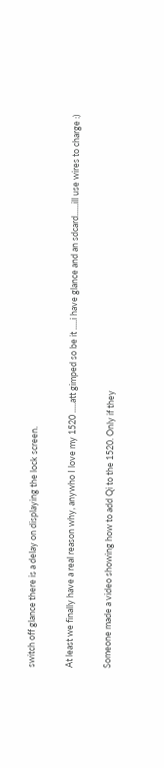switch off glance there is a delay on displaying the lock screen.

At least we finally have a real reason why, anywho I love my 1520 .....att gimped so be it .....i have glance and an sdcard......ill use wires to charge :)

Someone made a video showing how to add Qi to the 1520. Only if they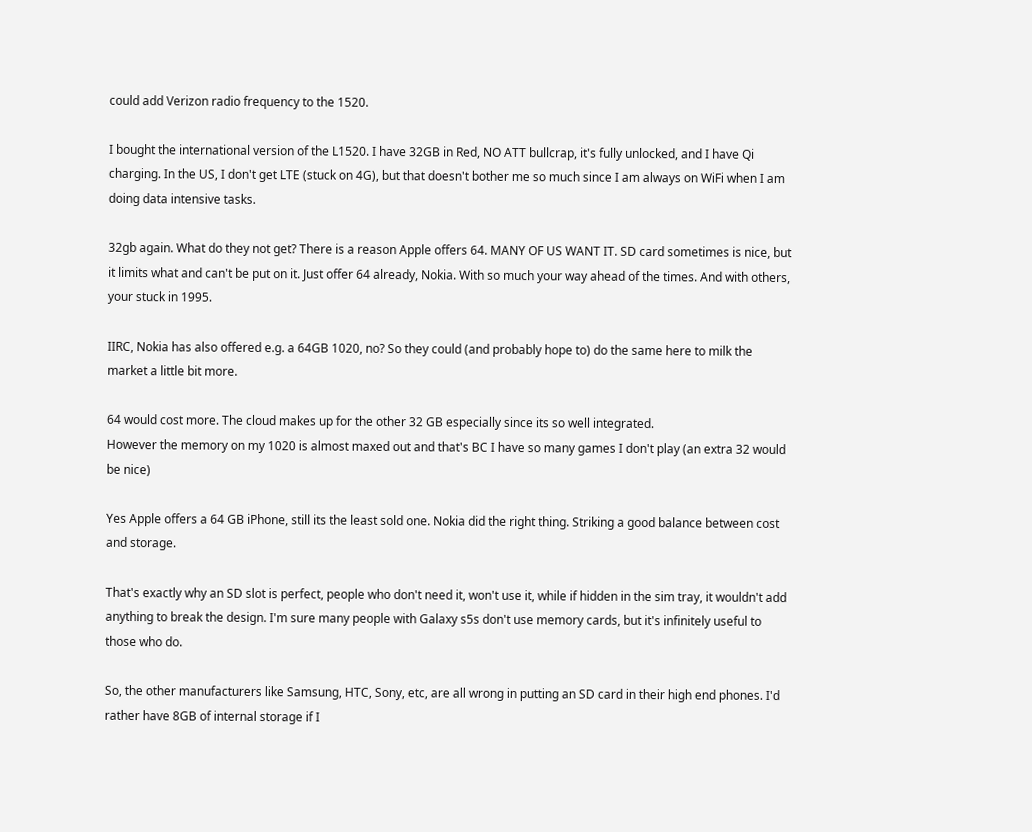could add Verizon radio frequency to the 1520.

I bought the international version of the L1520. I have 32GB in Red, NO ATT bullcrap, it's fully unlocked, and I have Qi charging. In the US, I don't get LTE (stuck on 4G), but that doesn't bother me so much since I am always on WiFi when I am doing data intensive tasks.

32gb again. What do they not get? There is a reason Apple offers 64. MANY OF US WANT IT. SD card sometimes is nice, but it limits what and can't be put on it. Just offer 64 already, Nokia. With so much your way ahead of the times. And with others, your stuck in 1995.

IIRC, Nokia has also offered e.g. a 64GB 1020, no? So they could (and probably hope to) do the same here to milk the market a little bit more.

64 would cost more. The cloud makes up for the other 32 GB especially since its so well integrated.
However the memory on my 1020 is almost maxed out and that's BC I have so many games I don't play (an extra 32 would be nice)

Yes Apple offers a 64 GB iPhone, still its the least sold one. Nokia did the right thing. Striking a good balance between cost and storage.

That's exactly why an SD slot is perfect, people who don't need it, won't use it, while if hidden in the sim tray, it wouldn't add anything to break the design. I'm sure many people with Galaxy s5s don't use memory cards, but it's infinitely useful to those who do.

So, the other manufacturers like Samsung, HTC, Sony, etc, are all wrong in putting an SD card in their high end phones. I'd rather have 8GB of internal storage if I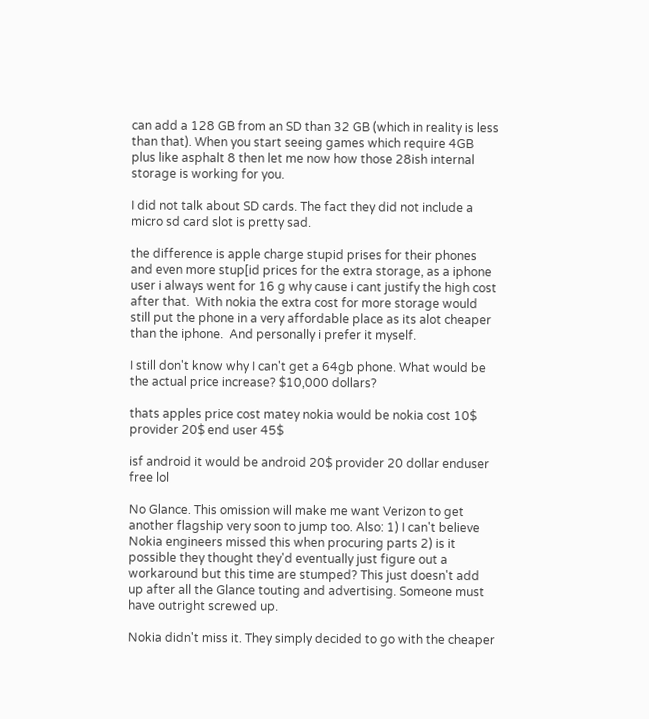can add a 128 GB from an SD than 32 GB (which in reality is less than that). When you start seeing games which require 4GB plus like asphalt 8 then let me now how those 28ish internal storage is working for you.

I did not talk about SD cards. The fact they did not include a micro sd card slot is pretty sad.

the difference is apple charge stupid prises for their phones and even more stup[id prices for the extra storage, as a iphone user i always went for 16 g why cause i cant justify the high cost after that.  With nokia the extra cost for more storage would still put the phone in a very affordable place as its alot cheaper than the iphone.  And personally i prefer it myself.

I still don't know why I can't get a 64gb phone. What would be the actual price increase? $10,000 dollars?

thats apples price cost matey nokia would be nokia cost 10$ provider 20$ end user 45$

isf android it would be android 20$ provider 20 dollar enduser free lol

No Glance. This omission will make me want Verizon to get another flagship very soon to jump too. Also: 1) I can't believe Nokia engineers missed this when procuring parts 2) is it possible they thought they'd eventually just figure out a workaround but this time are stumped? This just doesn't add up after all the Glance touting and advertising. Someone must have outright screwed up.

Nokia didn't miss it. They simply decided to go with the cheaper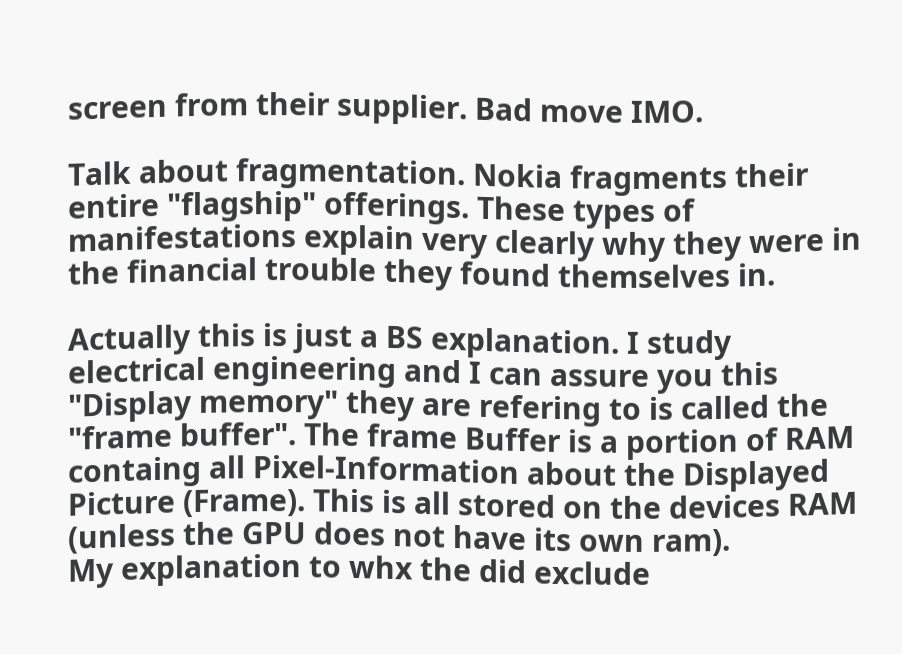screen from their supplier. Bad move IMO.

Talk about fragmentation. Nokia fragments their entire "flagship" offerings. These types of manifestations explain very clearly why they were in the financial trouble they found themselves in.

Actually this is just a BS explanation. I study electrical engineering and I can assure you this "Display memory" they are refering to is called the "frame buffer". The frame Buffer is a portion of RAM containg all Pixel-Information about the Displayed Picture (Frame). This is all stored on the devices RAM (unless the GPU does not have its own ram).
My explanation to whx the did exclude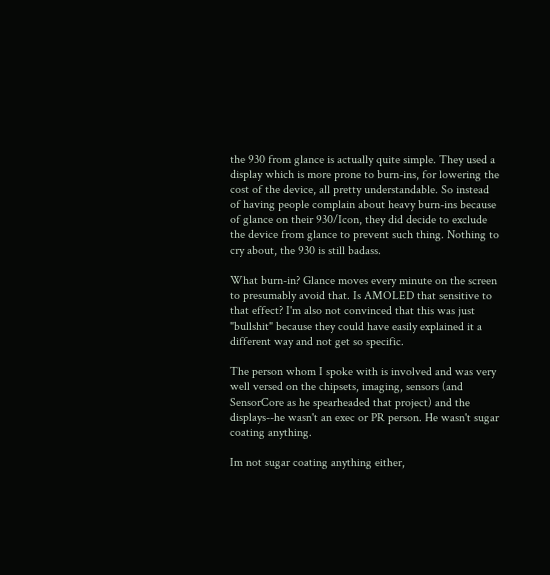the 930 from glance is actually quite simple. They used a display which is more prone to burn-ins, for lowering the cost of the device, all pretty understandable. So instead of having people complain about heavy burn-ins because of glance on their 930/Icon, they did decide to exclude the device from glance to prevent such thing. Nothing to cry about, the 930 is still badass.

What burn-in? Glance moves every minute on the screen to presumably avoid that. Is AMOLED that sensitive to that effect? I'm also not convinced that this was just "bullshit" because they could have easily explained it a different way and not get so specific.

The person whom I spoke with is involved and was very well versed on the chipsets, imaging, sensors (and SensorCore as he spearheaded that project) and the displays--he wasn't an exec or PR person. He wasn't sugar coating anything.

Im not sugar coating anything either,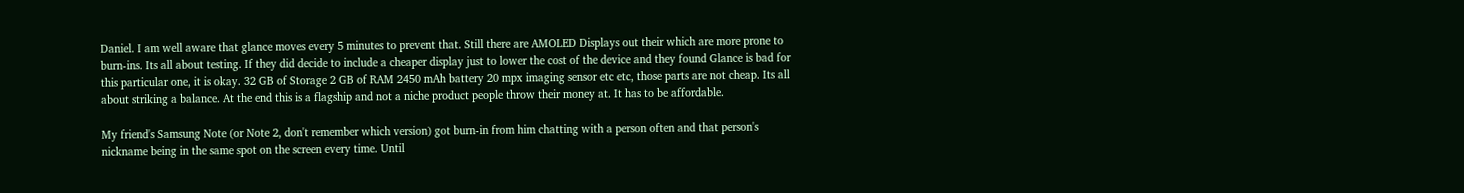Daniel. I am well aware that glance moves every 5 minutes to prevent that. Still there are AMOLED Displays out their which are more prone to burn-ins. Its all about testing. If they did decide to include a cheaper display just to lower the cost of the device and they found Glance is bad for this particular one, it is okay. 32 GB of Storage 2 GB of RAM 2450 mAh battery 20 mpx imaging sensor etc etc, those parts are not cheap. Its all about striking a balance. At the end this is a flagship and not a niche product people throw their money at. It has to be affordable.

My friend's Samsung Note (or Note 2, don't remember which version) got burn-in from him chatting with a person often and that person's nickname being in the same spot on the screen every time. Until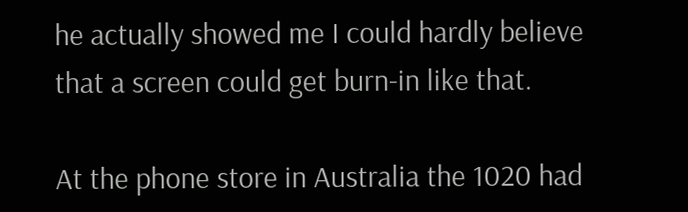he actually showed me I could hardly believe that a screen could get burn-in like that.

At the phone store in Australia the 1020 had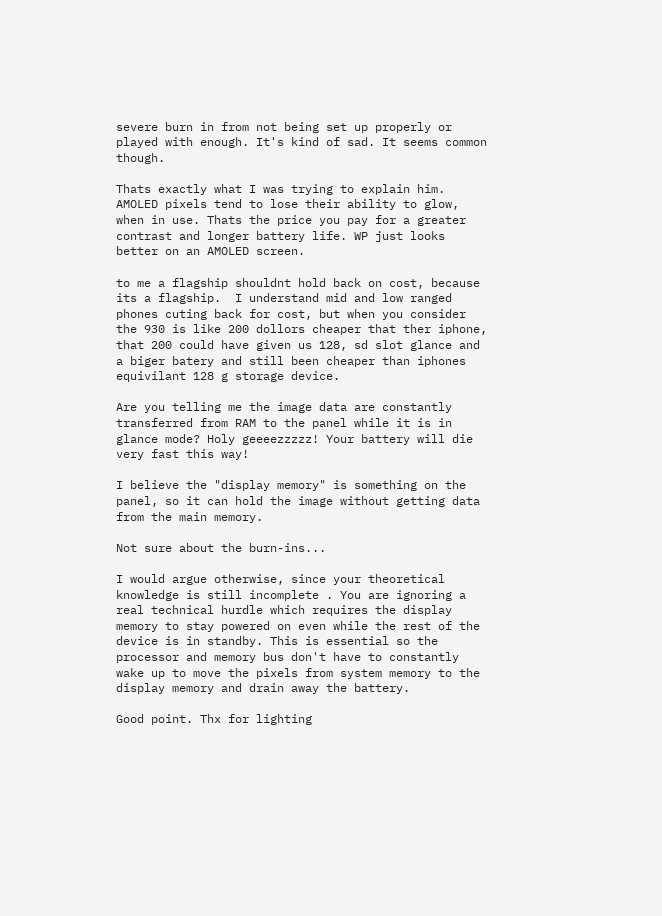severe burn in from not being set up properly or played with enough. It's kind of sad. It seems common though.

Thats exactly what I was trying to explain him. AMOLED pixels tend to lose their ability to glow, when in use. Thats the price you pay for a greater contrast and longer battery life. WP just looks better on an AMOLED screen.

to me a flagship shouldnt hold back on cost, because its a flagship.  I understand mid and low ranged phones cuting back for cost, but when you consider the 930 is like 200 dollors cheaper that ther iphone, that 200 could have given us 128, sd slot glance and a biger batery and still been cheaper than iphones equivilant 128 g storage device.

Are you telling me the image data are constantly transferred from RAM to the panel while it is in glance mode? Holy geeeezzzzz! Your battery will die very fast this way!

I believe the "display memory" is something on the panel, so it can hold the image without getting data from the main memory.

Not sure about the burn-ins...

I would argue otherwise, since your theoretical knowledge is still incomplete . You are ignoring a real technical hurdle which requires the display memory to stay powered on even while the rest of the device is in standby. This is essential so the processor and memory bus don't have to constantly wake up to move the pixels from system memory to the display memory and drain away the battery.

Good point. Thx for lighting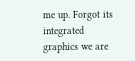me up. Forgot its integrated graphics we are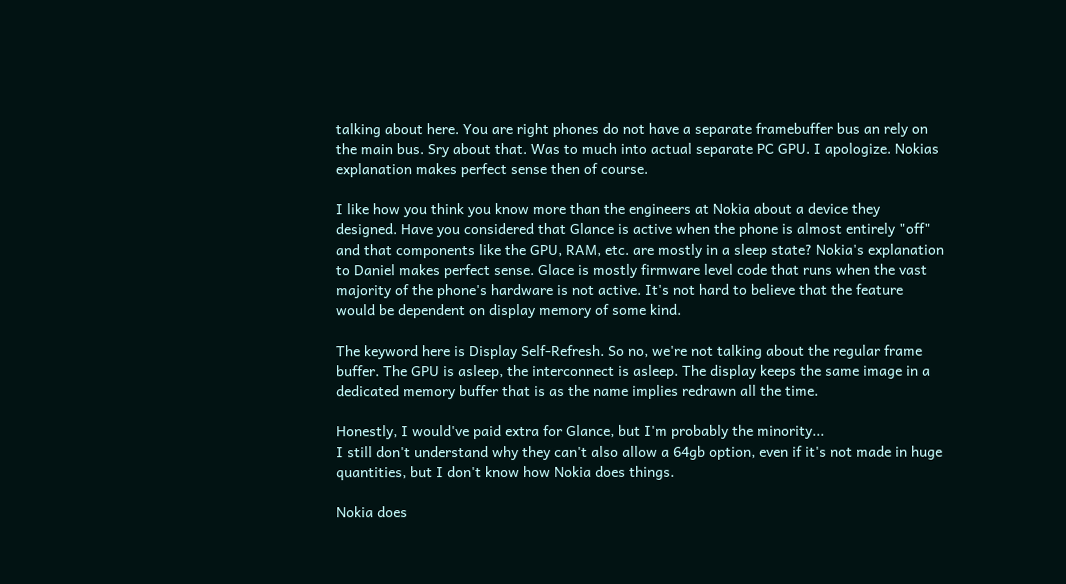talking about here. You are right phones do not have a separate framebuffer bus an rely on the main bus. Sry about that. Was to much into actual separate PC GPU. I apologize. Nokias explanation makes perfect sense then of course.

I like how you think you know more than the engineers at Nokia about a device they designed. Have you considered that Glance is active when the phone is almost entirely "off" and that components like the GPU, RAM, etc. are mostly in a sleep state? Nokia's explanation to Daniel makes perfect sense. Glace is mostly firmware level code that runs when the vast majority of the phone's hardware is not active. It's not hard to believe that the feature would be dependent on display memory of some kind.

The keyword here is Display Self-Refresh. So no, we're not talking about the regular frame buffer. The GPU is asleep, the interconnect is asleep. The display keeps the same image in a dedicated memory buffer that is as the name implies redrawn all the time.

Honestly, I would've paid extra for Glance, but I'm probably the minority...
I still don't understand why they can't also allow a 64gb option, even if it's not made in huge quantities, but I don't know how Nokia does things.

Nokia does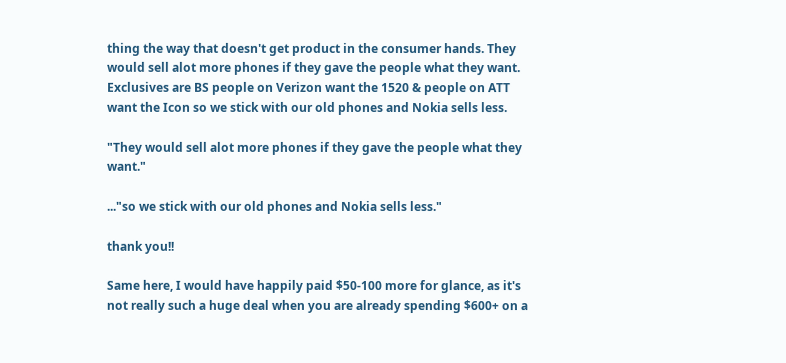thing the way that doesn't get product in the consumer hands. They would sell alot more phones if they gave the people what they want. Exclusives are BS people on Verizon want the 1520 & people on ATT want the Icon so we stick with our old phones and Nokia sells less.

"They would sell alot more phones if they gave the people what they want."

..."so we stick with our old phones and Nokia sells less."

thank you!!

Same here, I would have happily paid $50-100 more for glance, as it's not really such a huge deal when you are already spending $600+ on a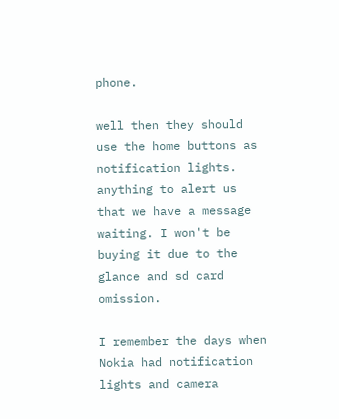phone.

well then they should use the home buttons as notification lights. anything to alert us that we have a message waiting. I won't be buying it due to the glance and sd card omission.

I remember the days when Nokia had notification lights and camera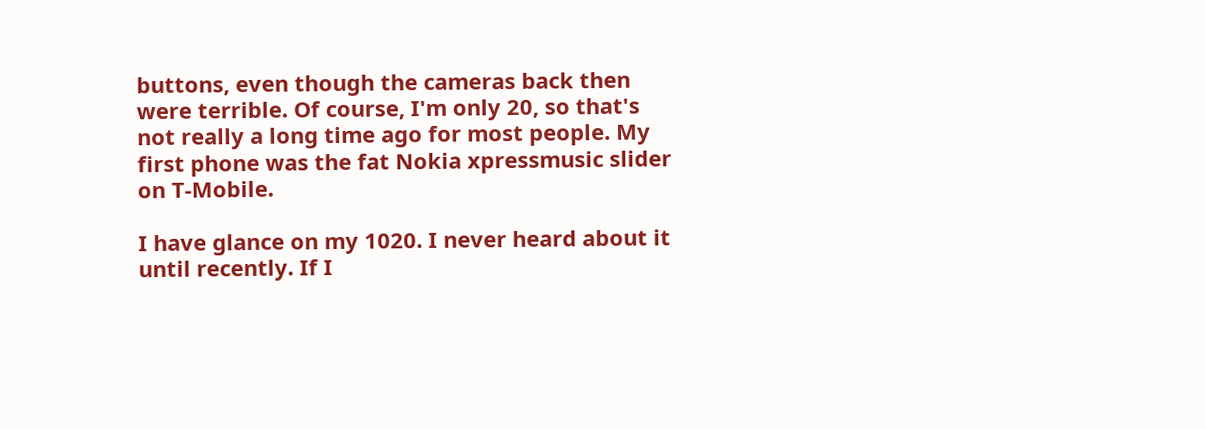buttons, even though the cameras back then were terrible. Of course, I'm only 20, so that's not really a long time ago for most people. My first phone was the fat Nokia xpressmusic slider on T-Mobile.

I have glance on my 1020. I never heard about it until recently. If I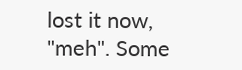lost it now, "meh". Some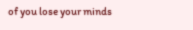of you lose your minds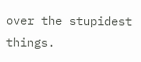over the stupidest things.